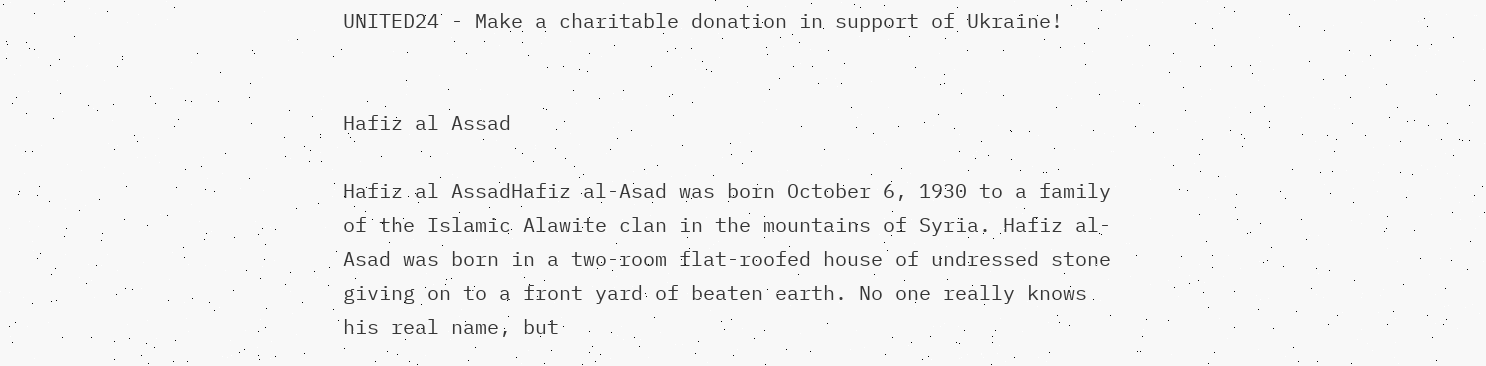UNITED24 - Make a charitable donation in support of Ukraine!


Hafiz al Assad

Hafiz al AssadHafiz al-Asad was born October 6, 1930 to a family of the Islamic Alawite clan in the mountains of Syria. Hafiz al-Asad was born in a two-room flat-roofed house of undressed stone giving on to a front yard of beaten earth. No one really knows his real name, but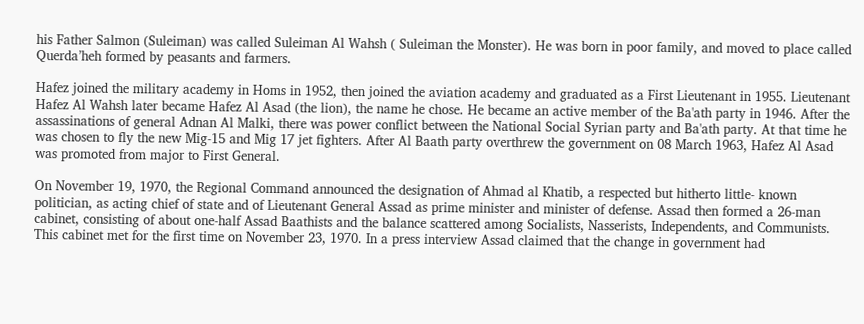his Father Salmon (Suleiman) was called Suleiman Al Wahsh ( Suleiman the Monster). He was born in poor family, and moved to place called Querda’heh formed by peasants and farmers.

Hafez joined the military academy in Homs in 1952, then joined the aviation academy and graduated as a First Lieutenant in 1955. Lieutenant Hafez Al Wahsh later became Hafez Al Asad (the lion), the name he chose. He became an active member of the Ba'ath party in 1946. After the assassinations of general Adnan Al Malki, there was power conflict between the National Social Syrian party and Ba'ath party. At that time he was chosen to fly the new Mig-15 and Mig 17 jet fighters. After Al Baath party overthrew the government on 08 March 1963, Hafez Al Asad was promoted from major to First General.

On November 19, 1970, the Regional Command announced the designation of Ahmad al Khatib, a respected but hitherto little- known politician, as acting chief of state and of Lieutenant General Assad as prime minister and minister of defense. Assad then formed a 26-man cabinet, consisting of about one-half Assad Baathists and the balance scattered among Socialists, Nasserists, Independents, and Communists. This cabinet met for the first time on November 23, 1970. In a press interview Assad claimed that the change in government had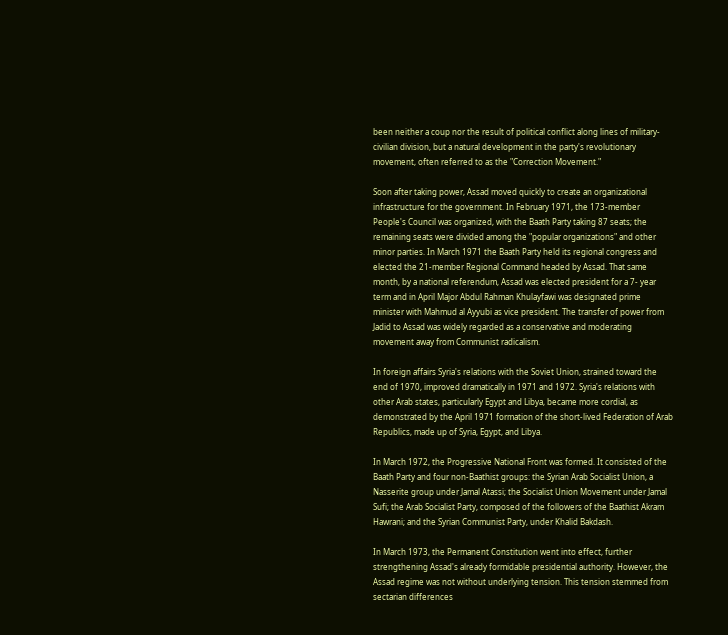been neither a coup nor the result of political conflict along lines of military-civilian division, but a natural development in the party's revolutionary movement, often referred to as the "Correction Movement."

Soon after taking power, Assad moved quickly to create an organizational infrastructure for the government. In February 1971, the 173-member People's Council was organized, with the Baath Party taking 87 seats; the remaining seats were divided among the "popular organizations" and other minor parties. In March 1971 the Baath Party held its regional congress and elected the 21-member Regional Command headed by Assad. That same month, by a national referendum, Assad was elected president for a 7- year term and in April Major Abdul Rahman Khulayfawi was designated prime minister with Mahmud al Ayyubi as vice president. The transfer of power from Jadid to Assad was widely regarded as a conservative and moderating movement away from Communist radicalism.

In foreign affairs Syria's relations with the Soviet Union, strained toward the end of 1970, improved dramatically in 1971 and 1972. Syria's relations with other Arab states, particularly Egypt and Libya, became more cordial, as demonstrated by the April 1971 formation of the short-lived Federation of Arab Republics, made up of Syria, Egypt, and Libya.

In March 1972, the Progressive National Front was formed. It consisted of the Baath Party and four non-Baathist groups: the Syrian Arab Socialist Union, a Nasserite group under Jamal Atassi; the Socialist Union Movement under Jamal Sufi; the Arab Socialist Party, composed of the followers of the Baathist Akram Hawrani; and the Syrian Communist Party, under Khalid Bakdash.

In March 1973, the Permanent Constitution went into effect, further strengthening Assad's already formidable presidential authority. However, the Assad regime was not without underlying tension. This tension stemmed from sectarian differences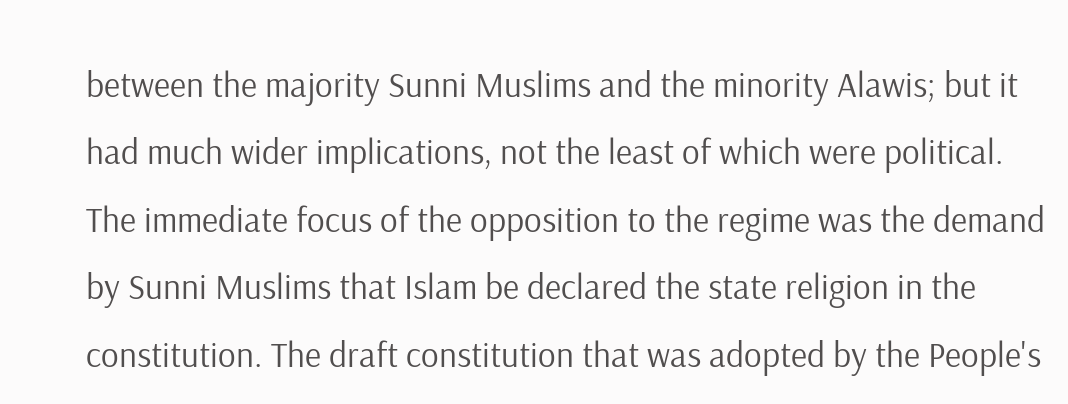between the majority Sunni Muslims and the minority Alawis; but it had much wider implications, not the least of which were political. The immediate focus of the opposition to the regime was the demand by Sunni Muslims that Islam be declared the state religion in the constitution. The draft constitution that was adopted by the People's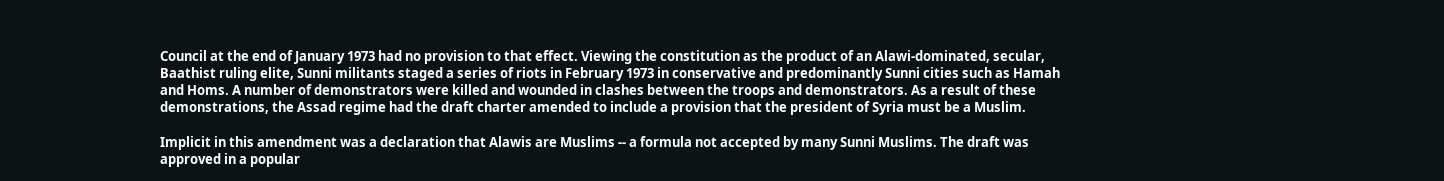Council at the end of January 1973 had no provision to that effect. Viewing the constitution as the product of an Alawi-dominated, secular, Baathist ruling elite, Sunni militants staged a series of riots in February 1973 in conservative and predominantly Sunni cities such as Hamah and Homs. A number of demonstrators were killed and wounded in clashes between the troops and demonstrators. As a result of these demonstrations, the Assad regime had the draft charter amended to include a provision that the president of Syria must be a Muslim.

Implicit in this amendment was a declaration that Alawis are Muslims -- a formula not accepted by many Sunni Muslims. The draft was approved in a popular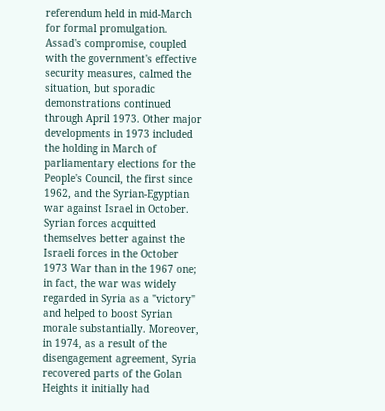referendum held in mid-March for formal promulgation. Assad's compromise, coupled with the government's effective security measures, calmed the situation, but sporadic demonstrations continued through April 1973. Other major developments in 1973 included the holding in March of parliamentary elections for the People's Council, the first since 1962, and the Syrian-Egyptian war against Israel in October. Syrian forces acquitted themselves better against the Israeli forces in the October 1973 War than in the 1967 one; in fact, the war was widely regarded in Syria as a "victory" and helped to boost Syrian morale substantially. Moreover, in 1974, as a result of the disengagement agreement, Syria recovered parts of the Golan Heights it initially had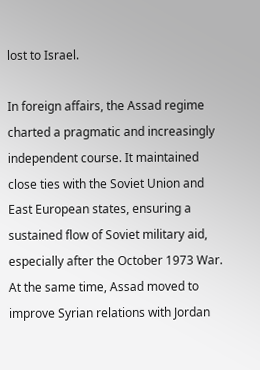lost to Israel.

In foreign affairs, the Assad regime charted a pragmatic and increasingly independent course. It maintained close ties with the Soviet Union and East European states, ensuring a sustained flow of Soviet military aid, especially after the October 1973 War. At the same time, Assad moved to improve Syrian relations with Jordan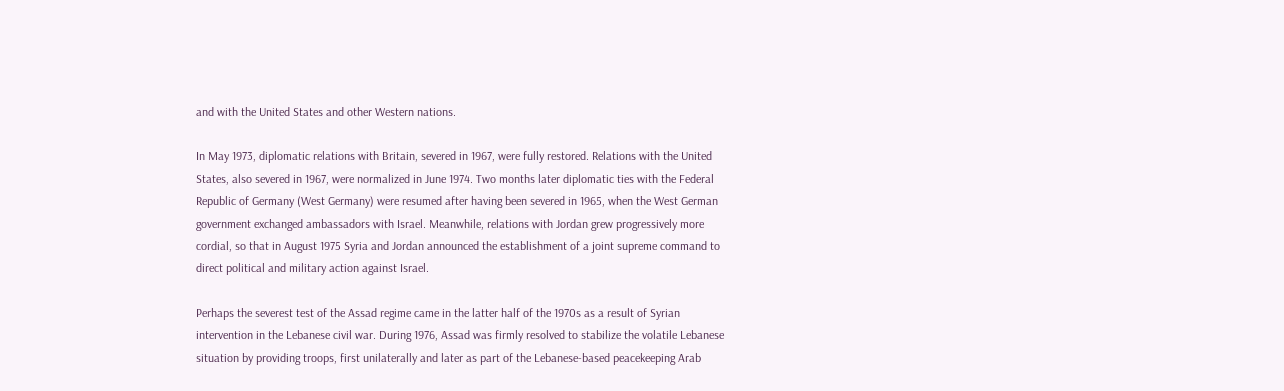and with the United States and other Western nations.

In May 1973, diplomatic relations with Britain, severed in 1967, were fully restored. Relations with the United States, also severed in 1967, were normalized in June 1974. Two months later diplomatic ties with the Federal Republic of Germany (West Germany) were resumed after having been severed in 1965, when the West German government exchanged ambassadors with Israel. Meanwhile, relations with Jordan grew progressively more cordial, so that in August 1975 Syria and Jordan announced the establishment of a joint supreme command to direct political and military action against Israel.

Perhaps the severest test of the Assad regime came in the latter half of the 1970s as a result of Syrian intervention in the Lebanese civil war. During 1976, Assad was firmly resolved to stabilize the volatile Lebanese situation by providing troops, first unilaterally and later as part of the Lebanese-based peacekeeping Arab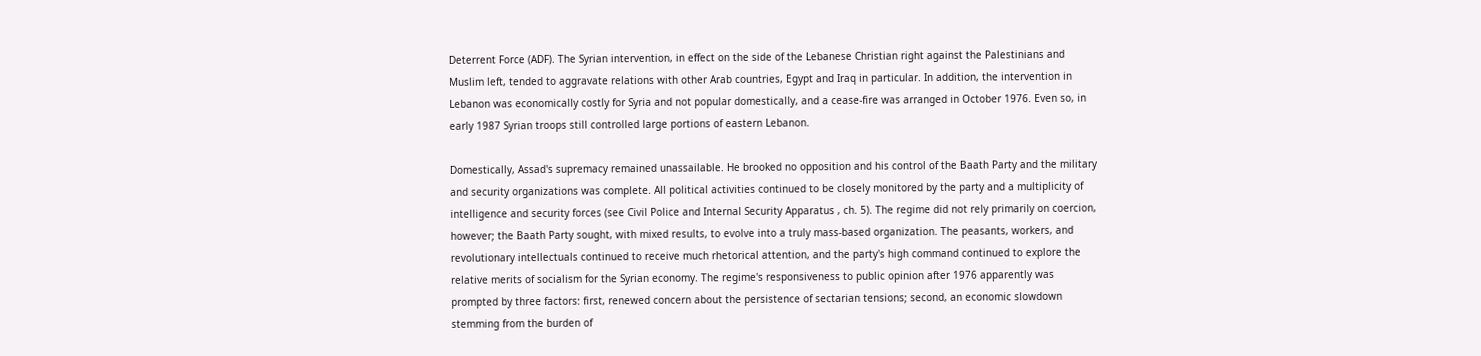Deterrent Force (ADF). The Syrian intervention, in effect on the side of the Lebanese Christian right against the Palestinians and Muslim left, tended to aggravate relations with other Arab countries, Egypt and Iraq in particular. In addition, the intervention in Lebanon was economically costly for Syria and not popular domestically, and a cease-fire was arranged in October 1976. Even so, in early 1987 Syrian troops still controlled large portions of eastern Lebanon.

Domestically, Assad's supremacy remained unassailable. He brooked no opposition and his control of the Baath Party and the military and security organizations was complete. All political activities continued to be closely monitored by the party and a multiplicity of intelligence and security forces (see Civil Police and Internal Security Apparatus , ch. 5). The regime did not rely primarily on coercion, however; the Baath Party sought, with mixed results, to evolve into a truly mass-based organization. The peasants, workers, and revolutionary intellectuals continued to receive much rhetorical attention, and the party's high command continued to explore the relative merits of socialism for the Syrian economy. The regime's responsiveness to public opinion after 1976 apparently was prompted by three factors: first, renewed concern about the persistence of sectarian tensions; second, an economic slowdown stemming from the burden of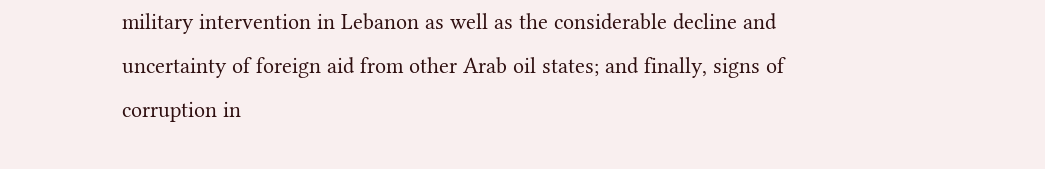military intervention in Lebanon as well as the considerable decline and uncertainty of foreign aid from other Arab oil states; and finally, signs of corruption in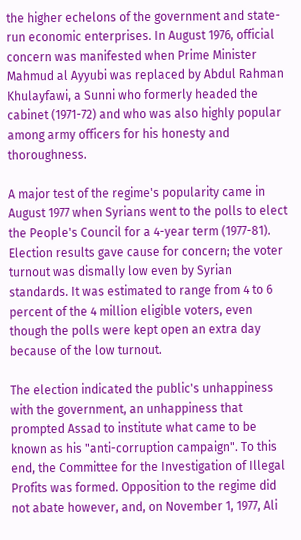the higher echelons of the government and state-run economic enterprises. In August 1976, official concern was manifested when Prime Minister Mahmud al Ayyubi was replaced by Abdul Rahman Khulayfawi, a Sunni who formerly headed the cabinet (1971-72) and who was also highly popular among army officers for his honesty and thoroughness.

A major test of the regime's popularity came in August 1977 when Syrians went to the polls to elect the People's Council for a 4-year term (1977-81). Election results gave cause for concern; the voter turnout was dismally low even by Syrian standards. It was estimated to range from 4 to 6 percent of the 4 million eligible voters, even though the polls were kept open an extra day because of the low turnout.

The election indicated the public's unhappiness with the government, an unhappiness that prompted Assad to institute what came to be known as his "anti-corruption campaign". To this end, the Committee for the Investigation of Illegal Profits was formed. Opposition to the regime did not abate however, and, on November 1, 1977, Ali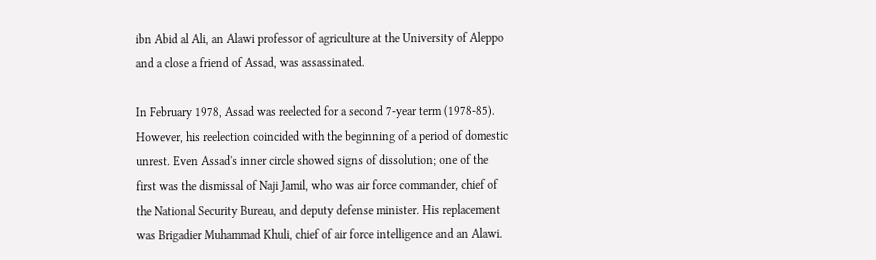ibn Abid al Ali, an Alawi professor of agriculture at the University of Aleppo and a close a friend of Assad, was assassinated.

In February 1978, Assad was reelected for a second 7-year term (1978-85). However, his reelection coincided with the beginning of a period of domestic unrest. Even Assad's inner circle showed signs of dissolution; one of the first was the dismissal of Naji Jamil, who was air force commander, chief of the National Security Bureau, and deputy defense minister. His replacement was Brigadier Muhammad Khuli, chief of air force intelligence and an Alawi.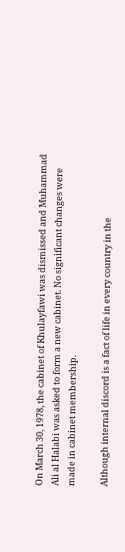On March 30, 1978, the cabinet of Khulayfawi was dismissed and Muhammad Ali al Halabi was asked to form a new cabinet. No significant changes were made in cabinet membership.

Although internal discord is a fact of life in every country in the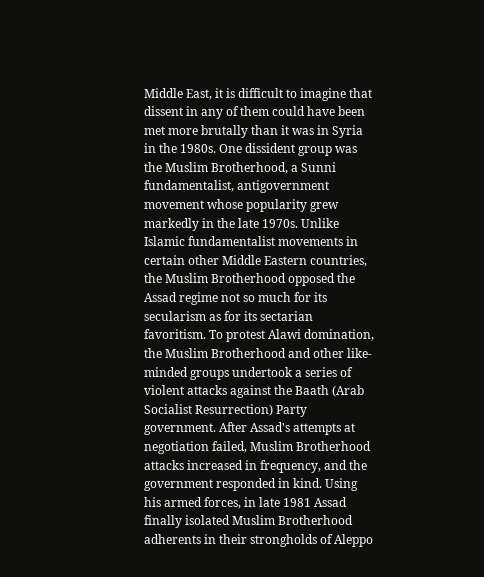Middle East, it is difficult to imagine that dissent in any of them could have been met more brutally than it was in Syria in the 1980s. One dissident group was the Muslim Brotherhood, a Sunni fundamentalist, antigovernment movement whose popularity grew markedly in the late 1970s. Unlike Islamic fundamentalist movements in certain other Middle Eastern countries, the Muslim Brotherhood opposed the Assad regime not so much for its secularism as for its sectarian favoritism. To protest Alawi domination, the Muslim Brotherhood and other like- minded groups undertook a series of violent attacks against the Baath (Arab Socialist Resurrection) Party government. After Assad's attempts at negotiation failed, Muslim Brotherhood attacks increased in frequency, and the government responded in kind. Using his armed forces, in late 1981 Assad finally isolated Muslim Brotherhood adherents in their strongholds of Aleppo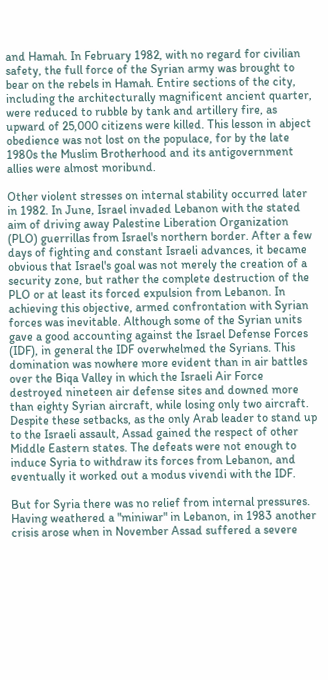and Hamah. In February 1982, with no regard for civilian safety, the full force of the Syrian army was brought to bear on the rebels in Hamah. Entire sections of the city, including the architecturally magnificent ancient quarter, were reduced to rubble by tank and artillery fire, as upward of 25,000 citizens were killed. This lesson in abject obedience was not lost on the populace, for by the late 1980s the Muslim Brotherhood and its antigovernment allies were almost moribund.

Other violent stresses on internal stability occurred later in 1982. In June, Israel invaded Lebanon with the stated aim of driving away Palestine Liberation Organization (PLO) guerrillas from Israel's northern border. After a few days of fighting and constant Israeli advances, it became obvious that Israel's goal was not merely the creation of a security zone, but rather the complete destruction of the PLO or at least its forced expulsion from Lebanon. In achieving this objective, armed confrontation with Syrian forces was inevitable. Although some of the Syrian units gave a good accounting against the Israel Defense Forces (IDF), in general the IDF overwhelmed the Syrians. This domination was nowhere more evident than in air battles over the Biqa Valley in which the Israeli Air Force destroyed nineteen air defense sites and downed more than eighty Syrian aircraft, while losing only two aircraft. Despite these setbacks, as the only Arab leader to stand up to the Israeli assault, Assad gained the respect of other Middle Eastern states. The defeats were not enough to induce Syria to withdraw its forces from Lebanon, and eventually it worked out a modus vivendi with the IDF.

But for Syria there was no relief from internal pressures. Having weathered a "miniwar" in Lebanon, in 1983 another crisis arose when in November Assad suffered a severe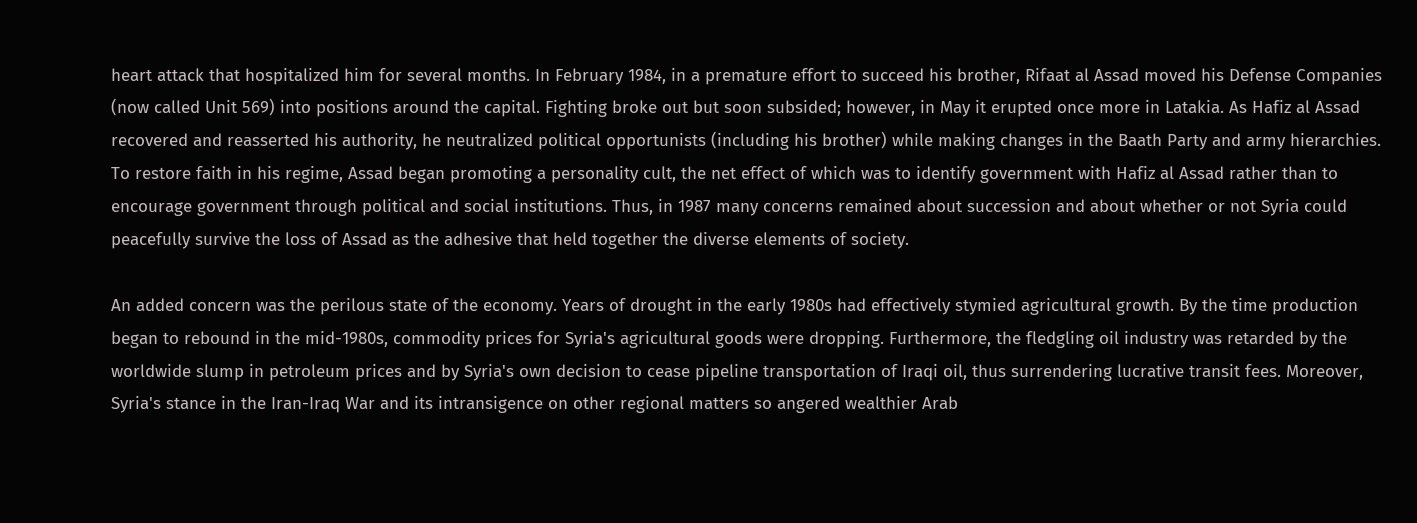heart attack that hospitalized him for several months. In February 1984, in a premature effort to succeed his brother, Rifaat al Assad moved his Defense Companies (now called Unit 569) into positions around the capital. Fighting broke out but soon subsided; however, in May it erupted once more in Latakia. As Hafiz al Assad recovered and reasserted his authority, he neutralized political opportunists (including his brother) while making changes in the Baath Party and army hierarchies. To restore faith in his regime, Assad began promoting a personality cult, the net effect of which was to identify government with Hafiz al Assad rather than to encourage government through political and social institutions. Thus, in 1987 many concerns remained about succession and about whether or not Syria could peacefully survive the loss of Assad as the adhesive that held together the diverse elements of society.

An added concern was the perilous state of the economy. Years of drought in the early 1980s had effectively stymied agricultural growth. By the time production began to rebound in the mid-1980s, commodity prices for Syria's agricultural goods were dropping. Furthermore, the fledgling oil industry was retarded by the worldwide slump in petroleum prices and by Syria's own decision to cease pipeline transportation of Iraqi oil, thus surrendering lucrative transit fees. Moreover, Syria's stance in the Iran-Iraq War and its intransigence on other regional matters so angered wealthier Arab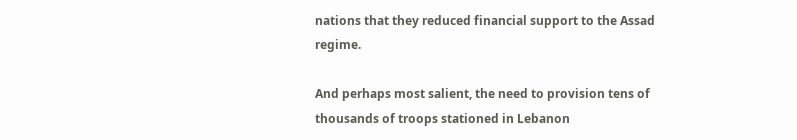nations that they reduced financial support to the Assad regime.

And perhaps most salient, the need to provision tens of thousands of troops stationed in Lebanon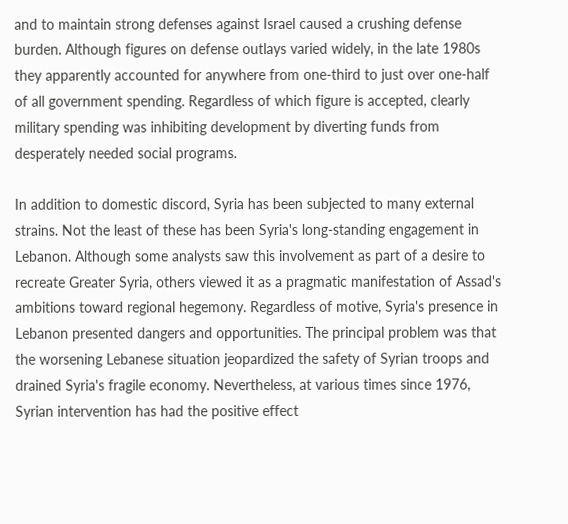and to maintain strong defenses against Israel caused a crushing defense burden. Although figures on defense outlays varied widely, in the late 1980s they apparently accounted for anywhere from one-third to just over one-half of all government spending. Regardless of which figure is accepted, clearly military spending was inhibiting development by diverting funds from desperately needed social programs.

In addition to domestic discord, Syria has been subjected to many external strains. Not the least of these has been Syria's long-standing engagement in Lebanon. Although some analysts saw this involvement as part of a desire to recreate Greater Syria, others viewed it as a pragmatic manifestation of Assad's ambitions toward regional hegemony. Regardless of motive, Syria's presence in Lebanon presented dangers and opportunities. The principal problem was that the worsening Lebanese situation jeopardized the safety of Syrian troops and drained Syria's fragile economy. Nevertheless, at various times since 1976, Syrian intervention has had the positive effect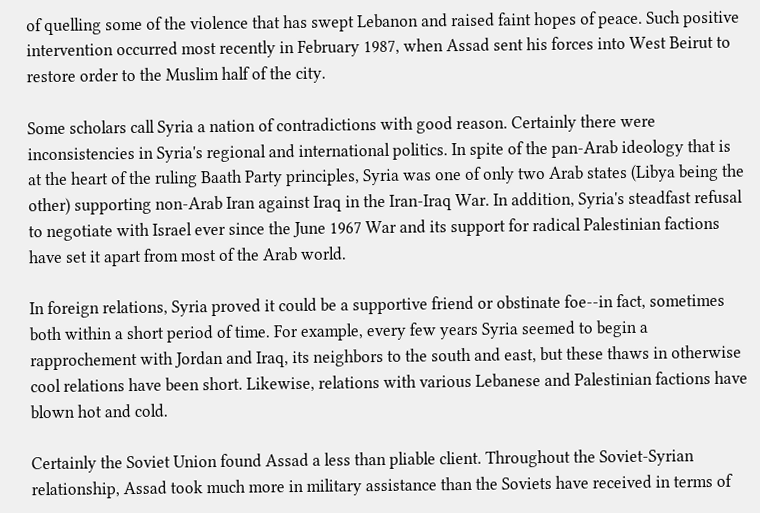of quelling some of the violence that has swept Lebanon and raised faint hopes of peace. Such positive intervention occurred most recently in February 1987, when Assad sent his forces into West Beirut to restore order to the Muslim half of the city.

Some scholars call Syria a nation of contradictions with good reason. Certainly there were inconsistencies in Syria's regional and international politics. In spite of the pan-Arab ideology that is at the heart of the ruling Baath Party principles, Syria was one of only two Arab states (Libya being the other) supporting non-Arab Iran against Iraq in the Iran-Iraq War. In addition, Syria's steadfast refusal to negotiate with Israel ever since the June 1967 War and its support for radical Palestinian factions have set it apart from most of the Arab world.

In foreign relations, Syria proved it could be a supportive friend or obstinate foe--in fact, sometimes both within a short period of time. For example, every few years Syria seemed to begin a rapprochement with Jordan and Iraq, its neighbors to the south and east, but these thaws in otherwise cool relations have been short. Likewise, relations with various Lebanese and Palestinian factions have blown hot and cold.

Certainly the Soviet Union found Assad a less than pliable client. Throughout the Soviet-Syrian relationship, Assad took much more in military assistance than the Soviets have received in terms of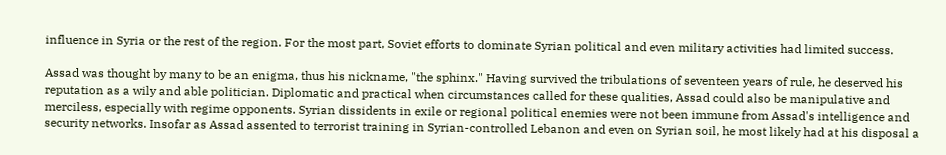influence in Syria or the rest of the region. For the most part, Soviet efforts to dominate Syrian political and even military activities had limited success.

Assad was thought by many to be an enigma, thus his nickname, "the sphinx." Having survived the tribulations of seventeen years of rule, he deserved his reputation as a wily and able politician. Diplomatic and practical when circumstances called for these qualities, Assad could also be manipulative and merciless, especially with regime opponents. Syrian dissidents in exile or regional political enemies were not been immune from Assad's intelligence and security networks. Insofar as Assad assented to terrorist training in Syrian-controlled Lebanon and even on Syrian soil, he most likely had at his disposal a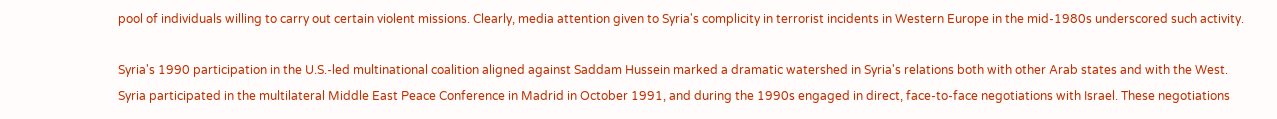pool of individuals willing to carry out certain violent missions. Clearly, media attention given to Syria's complicity in terrorist incidents in Western Europe in the mid-1980s underscored such activity.

Syria's 1990 participation in the U.S.-led multinational coalition aligned against Saddam Hussein marked a dramatic watershed in Syria's relations both with other Arab states and with the West. Syria participated in the multilateral Middle East Peace Conference in Madrid in October 1991, and during the 1990s engaged in direct, face-to-face negotiations with Israel. These negotiations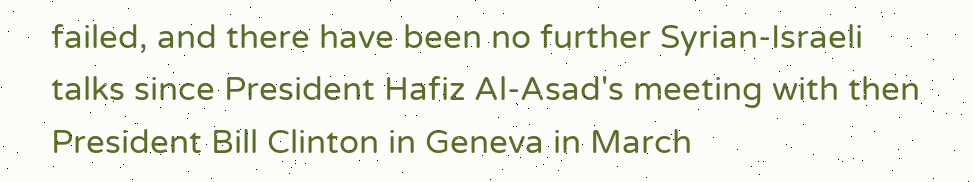failed, and there have been no further Syrian-Israeli talks since President Hafiz Al-Asad's meeting with then President Bill Clinton in Geneva in March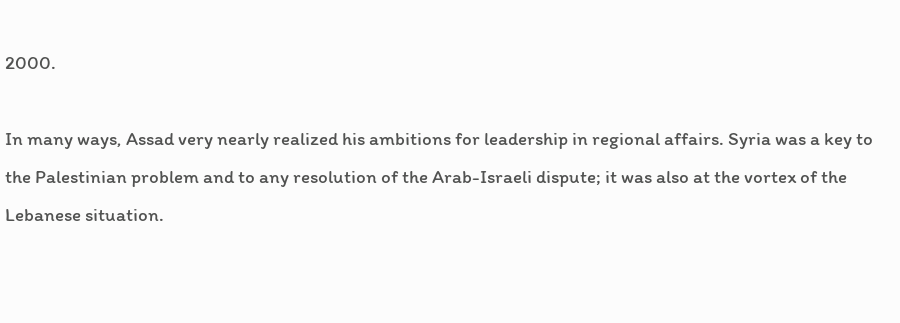2000.

In many ways, Assad very nearly realized his ambitions for leadership in regional affairs. Syria was a key to the Palestinian problem and to any resolution of the Arab-Israeli dispute; it was also at the vortex of the Lebanese situation.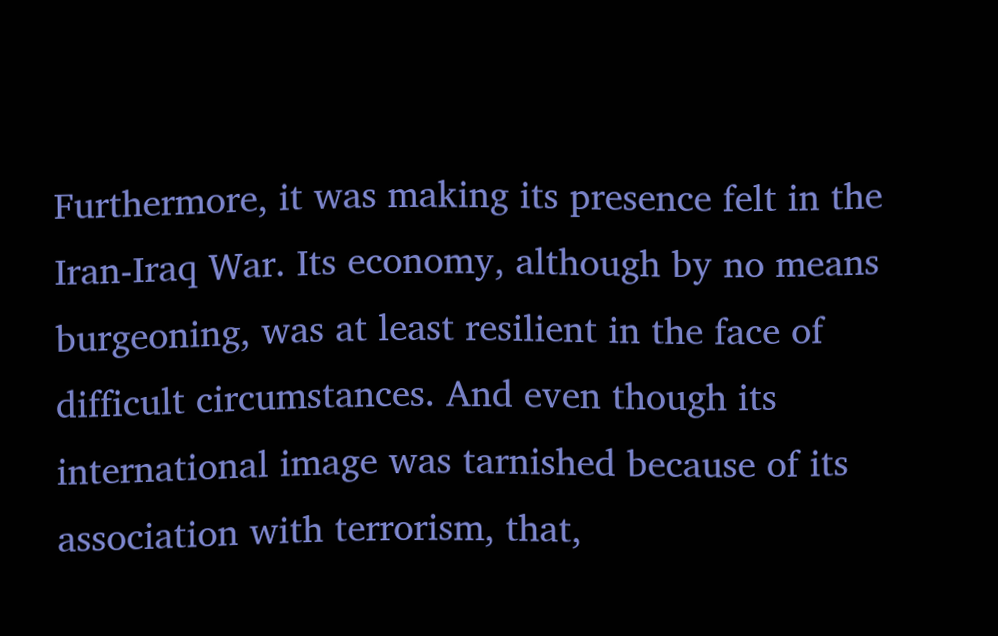Furthermore, it was making its presence felt in the Iran-Iraq War. Its economy, although by no means burgeoning, was at least resilient in the face of difficult circumstances. And even though its international image was tarnished because of its association with terrorism, that,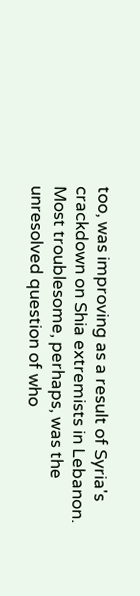too, was improving as a result of Syria's crackdown on Shia extremists in Lebanon. Most troublesome, perhaps, was the unresolved question of who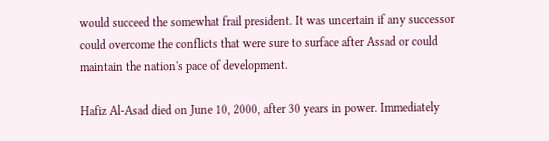would succeed the somewhat frail president. It was uncertain if any successor could overcome the conflicts that were sure to surface after Assad or could maintain the nation's pace of development.

Hafiz Al-Asad died on June 10, 2000, after 30 years in power. Immediately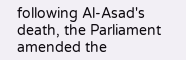following Al-Asad's death, the Parliament amended the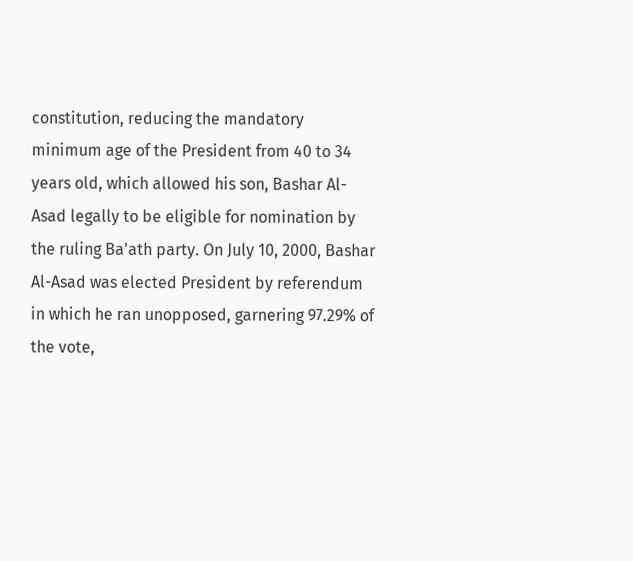constitution, reducing the mandatory minimum age of the President from 40 to 34 years old, which allowed his son, Bashar Al-Asad legally to be eligible for nomination by the ruling Ba'ath party. On July 10, 2000, Bashar Al-Asad was elected President by referendum in which he ran unopposed, garnering 97.29% of the vote,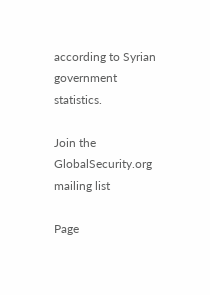according to Syrian government statistics.

Join the GlobalSecurity.org mailing list

Page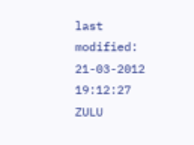last modified: 21-03-2012 19:12:27 ZULU